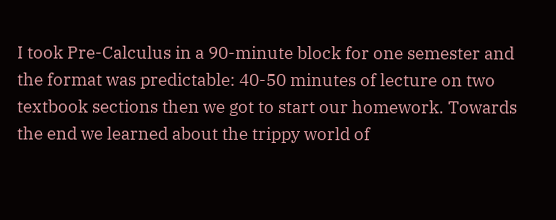I took Pre-Calculus in a 90-minute block for one semester and the format was predictable: 40-50 minutes of lecture on two textbook sections then we got to start our homework. Towards the end we learned about the trippy world of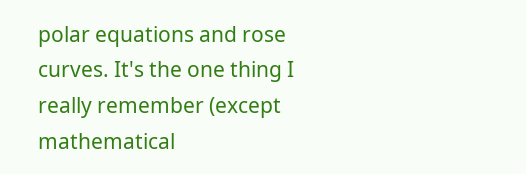polar equations and rose curves. It's the one thing I really remember (except mathematical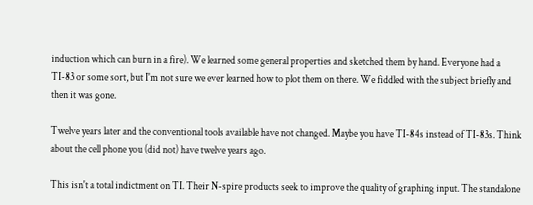induction which can burn in a fire). We learned some general properties and sketched them by hand. Everyone had a TI-83 or some sort, but I'm not sure we ever learned how to plot them on there. We fiddled with the subject briefly and then it was gone.

Twelve years later and the conventional tools available have not changed. Maybe you have TI-84s instead of TI-83s. Think about the cell phone you (did not) have twelve years ago.

This isn't a total indictment on TI. Their N-spire products seek to improve the quality of graphing input. The standalone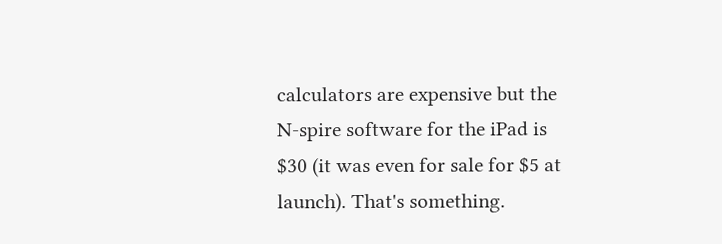calculators are expensive but the N-spire software for the iPad is $30 (it was even for sale for $5 at launch). That's something.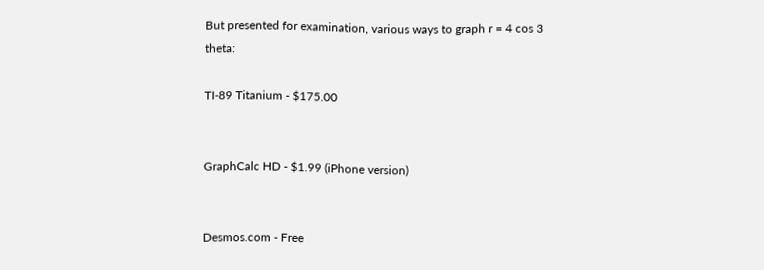But presented for examination, various ways to graph r = 4 cos 3 theta:

TI-89 Titanium - $175.00


GraphCalc HD - $1.99 (iPhone version)


Desmos.com - Free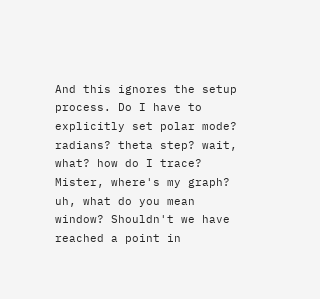And this ignores the setup process. Do I have to explicitly set polar mode? radians? theta step? wait, what? how do I trace? Mister, where's my graph? uh, what do you mean window? Shouldn't we have reached a point in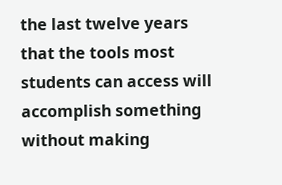the last twelve years that the tools most students can access will accomplish something without making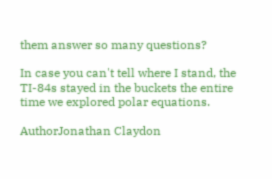them answer so many questions?

In case you can't tell where I stand, the TI-84s stayed in the buckets the entire time we explored polar equations.

AuthorJonathan Claydon